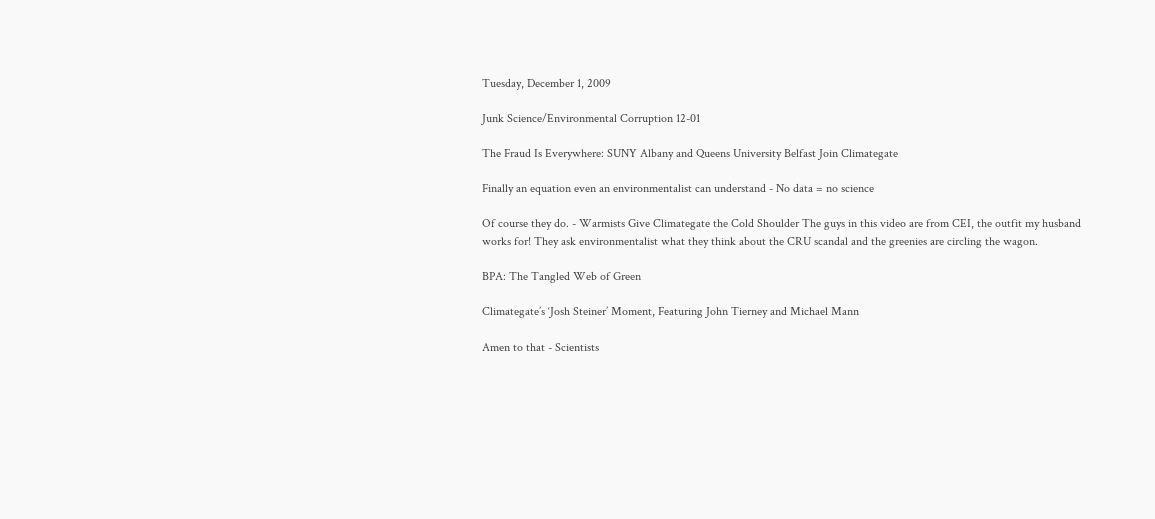Tuesday, December 1, 2009

Junk Science/Environmental Corruption 12-01

The Fraud Is Everywhere: SUNY Albany and Queens University Belfast Join Climategate

Finally an equation even an environmentalist can understand - No data = no science

Of course they do. - Warmists Give Climategate the Cold Shoulder The guys in this video are from CEI, the outfit my husband works for! They ask environmentalist what they think about the CRU scandal and the greenies are circling the wagon.

BPA: The Tangled Web of Green

Climategate’s ‘Josh Steiner’ Moment, Featuring John Tierney and Michael Mann

Amen to that - Scientists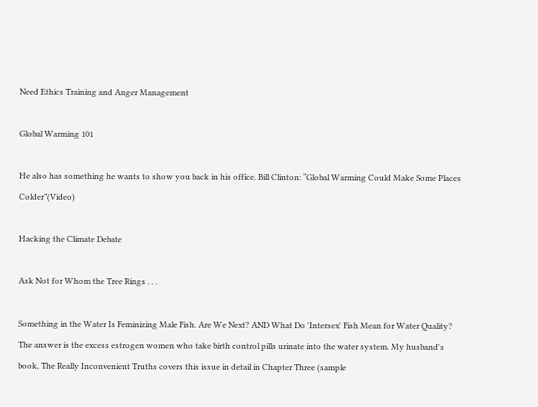Need Ethics Training and Anger Management

Global Warming 101

He also has something he wants to show you back in his office. Bill Clinton: “Global Warming Could Make Some Places Colder”(Video)

Hacking the Climate Debate

Ask Not for Whom the Tree Rings . . .

Something in the Water Is Feminizing Male Fish. Are We Next? AND What Do 'Intersex' Fish Mean for Water Quality? The answer is the excess estrogen women who take birth control pills urinate into the water system. My husband's book, The Really Inconvenient Truths covers this issue in detail in Chapter Three (sample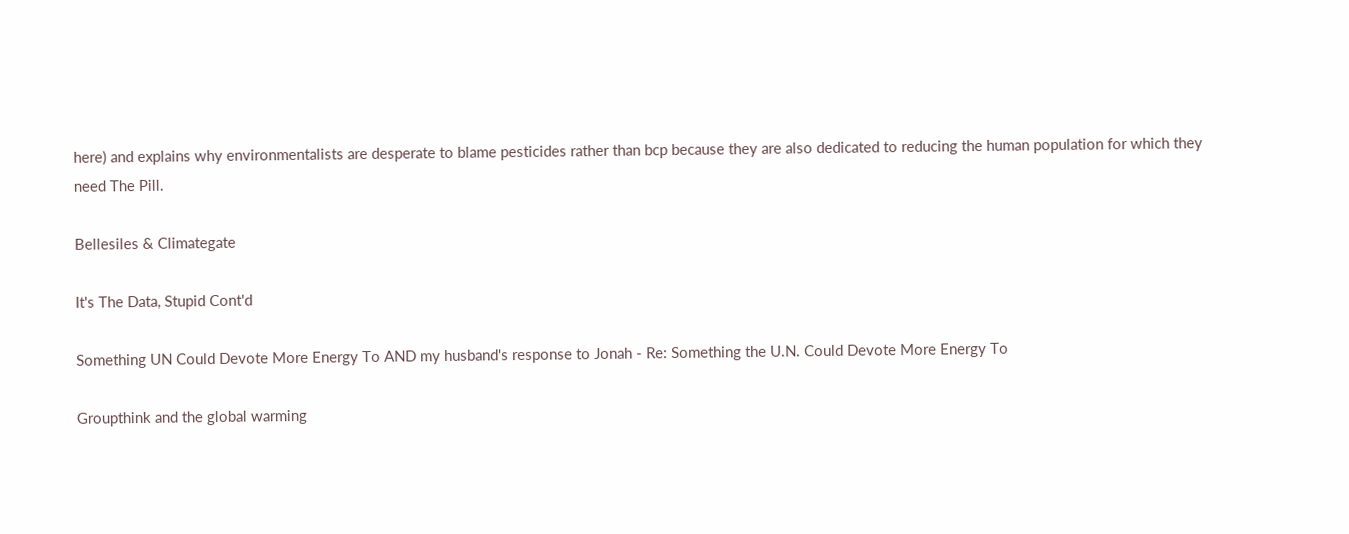here) and explains why environmentalists are desperate to blame pesticides rather than bcp because they are also dedicated to reducing the human population for which they need The Pill.

Bellesiles & Climategate

It's The Data, Stupid Cont'd

Something UN Could Devote More Energy To AND my husband's response to Jonah - Re: Something the U.N. Could Devote More Energy To

Groupthink and the global warming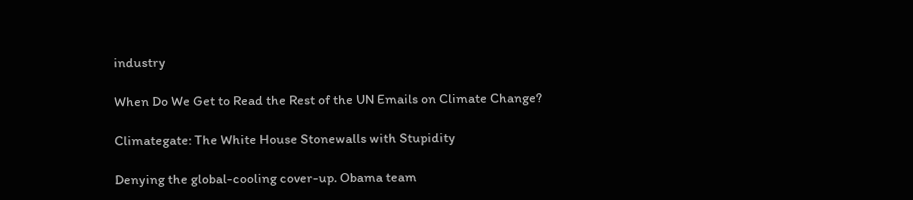industry

When Do We Get to Read the Rest of the UN Emails on Climate Change?

Climategate: The White House Stonewalls with Stupidity

Denying the global-cooling cover-up. Obama team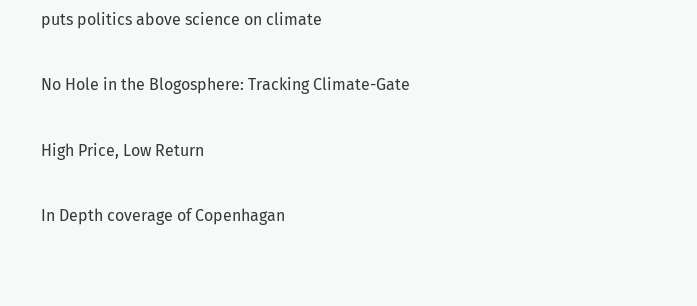puts politics above science on climate

No Hole in the Blogosphere: Tracking Climate-Gate

High Price, Low Return

In Depth coverage of Copenhagan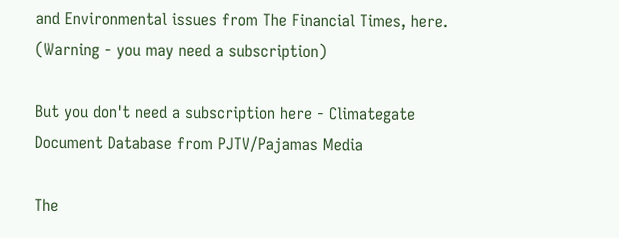and Environmental issues from The Financial Times, here. (Warning - you may need a subscription)

But you don't need a subscription here - Climategate Document Database from PJTV/Pajamas Media

The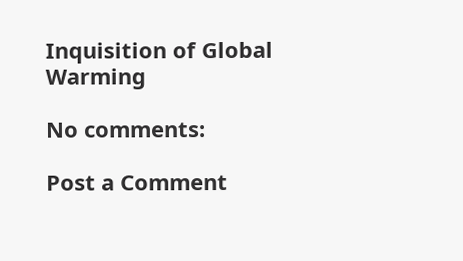Inquisition of Global Warming

No comments:

Post a Comment